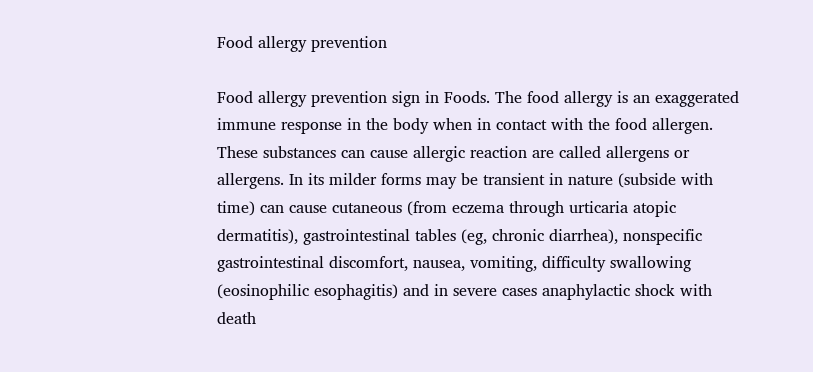Food allergy prevention

Food allergy prevention sign in Foods. The food allergy is an exaggerated immune response in the body when in contact with the food allergen. These substances can cause allergic reaction are called allergens or allergens. In its milder forms may be transient in nature (subside with time) can cause cutaneous (from eczema through urticaria atopic dermatitis), gastrointestinal tables (eg, chronic diarrhea), nonspecific gastrointestinal discomfort, nausea, vomiting, difficulty swallowing (eosinophilic esophagitis) and in severe cases anaphylactic shock with death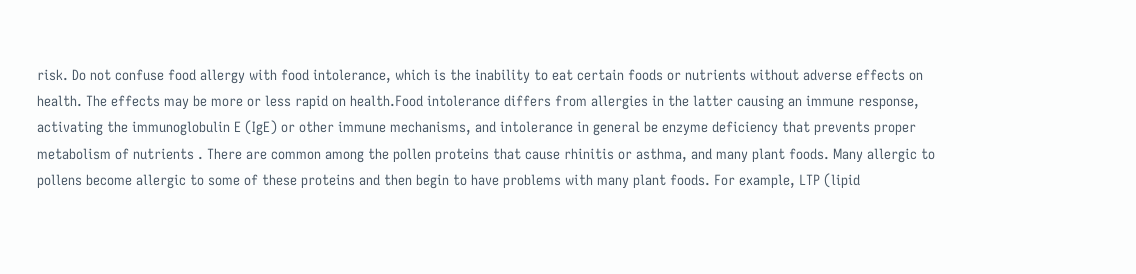risk. Do not confuse food allergy with food intolerance, which is the inability to eat certain foods or nutrients without adverse effects on health. The effects may be more or less rapid on health.Food intolerance differs from allergies in the latter causing an immune response, activating the immunoglobulin E (IgE) or other immune mechanisms, and intolerance in general be enzyme deficiency that prevents proper metabolism of nutrients . There are common among the pollen proteins that cause rhinitis or asthma, and many plant foods. Many allergic to pollens become allergic to some of these proteins and then begin to have problems with many plant foods. For example, LTP (lipid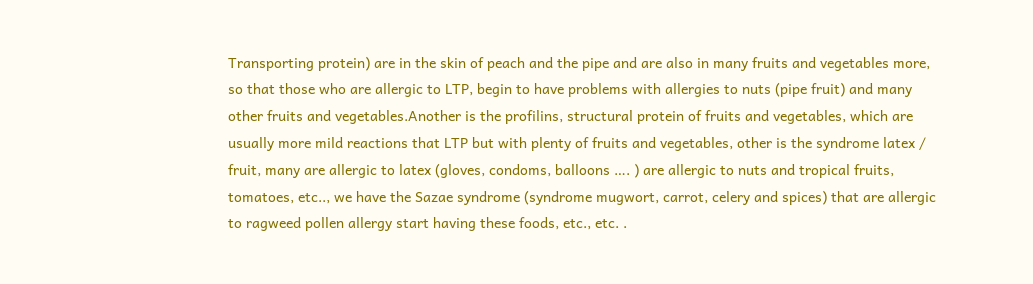Transporting protein) are in the skin of peach and the pipe and are also in many fruits and vegetables more, so that those who are allergic to LTP, begin to have problems with allergies to nuts (pipe fruit) and many other fruits and vegetables.Another is the profilins, structural protein of fruits and vegetables, which are usually more mild reactions that LTP but with plenty of fruits and vegetables, other is the syndrome latex / fruit, many are allergic to latex (gloves, condoms, balloons …. ) are allergic to nuts and tropical fruits, tomatoes, etc.., we have the Sazae syndrome (syndrome mugwort, carrot, celery and spices) that are allergic to ragweed pollen allergy start having these foods, etc., etc. .